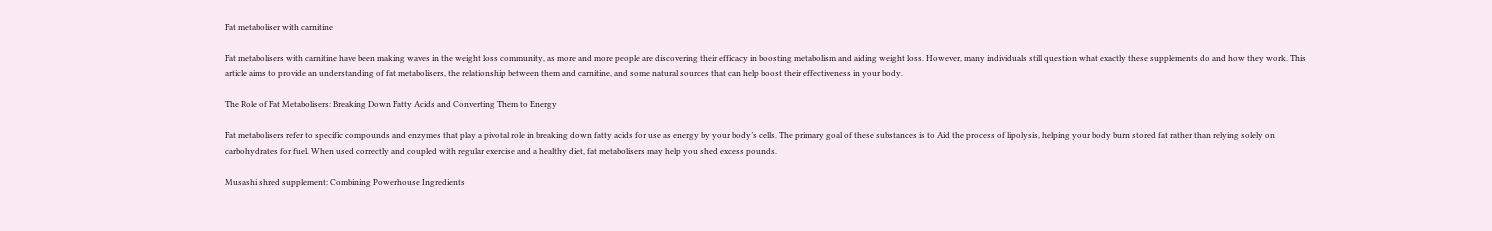Fat metaboliser with carnitine

Fat metabolisers with carnitine have been making waves in the weight loss community, as more and more people are discovering their efficacy in boosting metabolism and aiding weight loss. However, many individuals still question what exactly these supplements do and how they work. This article aims to provide an understanding of fat metabolisers, the relationship between them and carnitine, and some natural sources that can help boost their effectiveness in your body.

The Role of Fat Metabolisers: Breaking Down Fatty Acids and Converting Them to Energy

Fat metabolisers refer to specific compounds and enzymes that play a pivotal role in breaking down fatty acids for use as energy by your body’s cells. The primary goal of these substances is to Aid the process of lipolysis, helping your body burn stored fat rather than relying solely on carbohydrates for fuel. When used correctly and coupled with regular exercise and a healthy diet, fat metabolisers may help you shed excess pounds.

Musashi shred supplement: Combining Powerhouse Ingredients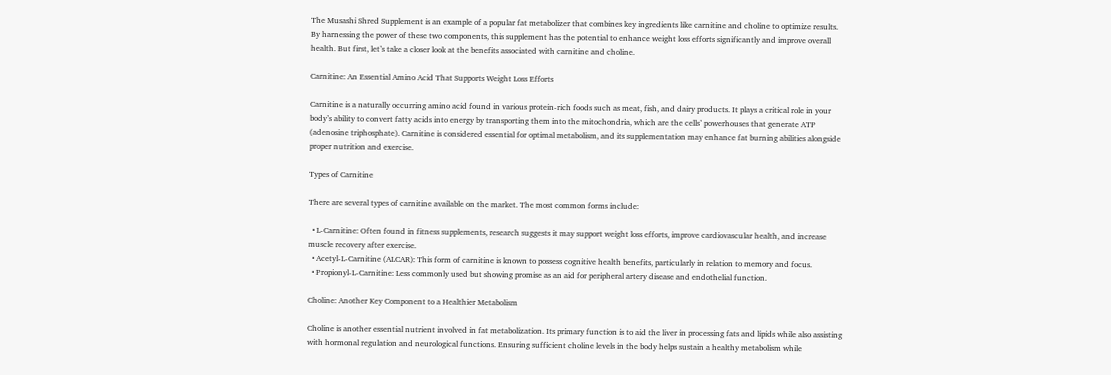The Musashi Shred Supplement is an example of a popular fat metabolizer that combines key ingredients like carnitine and choline to optimize results. By harnessing the power of these two components, this supplement has the potential to enhance weight loss efforts significantly and improve overall health. But first, let’s take a closer look at the benefits associated with carnitine and choline.

Carnitine: An Essential Amino Acid That Supports Weight Loss Efforts

Carnitine is a naturally occurring amino acid found in various protein-rich foods such as meat, fish, and dairy products. It plays a critical role in your body’s ability to convert fatty acids into energy by transporting them into the mitochondria, which are the cells’ powerhouses that generate ATP (adenosine triphosphate). Carnitine is considered essential for optimal metabolism, and its supplementation may enhance fat burning abilities alongside proper nutrition and exercise.

Types of Carnitine

There are several types of carnitine available on the market. The most common forms include:

  • L-Carnitine: Often found in fitness supplements, research suggests it may support weight loss efforts, improve cardiovascular health, and increase muscle recovery after exercise.
  • Acetyl-L-Carnitine (ALCAR): This form of carnitine is known to possess cognitive health benefits, particularly in relation to memory and focus.
  • Propionyl-L-Carnitine: Less commonly used but showing promise as an aid for peripheral artery disease and endothelial function.

Choline: Another Key Component to a Healthier Metabolism

Choline is another essential nutrient involved in fat metabolization. Its primary function is to aid the liver in processing fats and lipids while also assisting with hormonal regulation and neurological functions. Ensuring sufficient choline levels in the body helps sustain a healthy metabolism while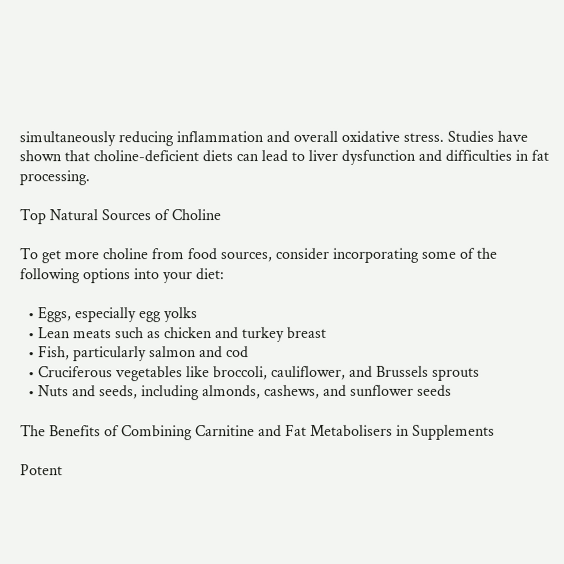simultaneously reducing inflammation and overall oxidative stress. Studies have shown that choline-deficient diets can lead to liver dysfunction and difficulties in fat processing.

Top Natural Sources of Choline

To get more choline from food sources, consider incorporating some of the following options into your diet:

  • Eggs, especially egg yolks
  • Lean meats such as chicken and turkey breast
  • Fish, particularly salmon and cod
  • Cruciferous vegetables like broccoli, cauliflower, and Brussels sprouts
  • Nuts and seeds, including almonds, cashews, and sunflower seeds

The Benefits of Combining Carnitine and Fat Metabolisers in Supplements

Potent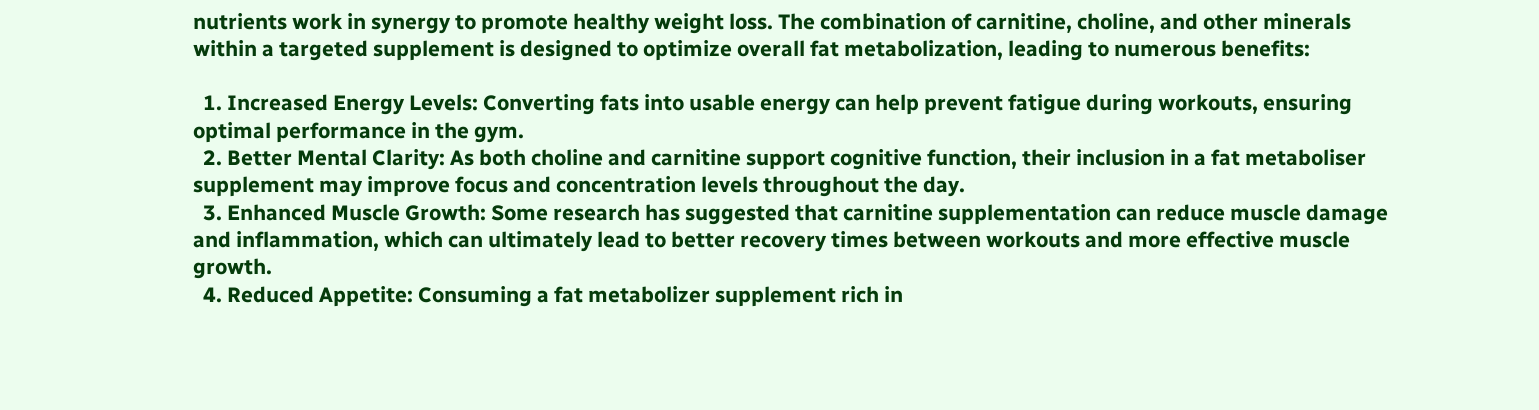nutrients work in synergy to promote healthy weight loss. The combination of carnitine, choline, and other minerals within a targeted supplement is designed to optimize overall fat metabolization, leading to numerous benefits:

  1. Increased Energy Levels: Converting fats into usable energy can help prevent fatigue during workouts, ensuring optimal performance in the gym.
  2. Better Mental Clarity: As both choline and carnitine support cognitive function, their inclusion in a fat metaboliser supplement may improve focus and concentration levels throughout the day.
  3. Enhanced Muscle Growth: Some research has suggested that carnitine supplementation can reduce muscle damage and inflammation, which can ultimately lead to better recovery times between workouts and more effective muscle growth.
  4. Reduced Appetite: Consuming a fat metabolizer supplement rich in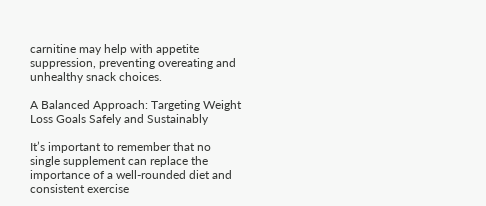carnitine may help with appetite suppression, preventing overeating and unhealthy snack choices.

A Balanced Approach: Targeting Weight Loss Goals Safely and Sustainably

It’s important to remember that no single supplement can replace the importance of a well-rounded diet and consistent exercise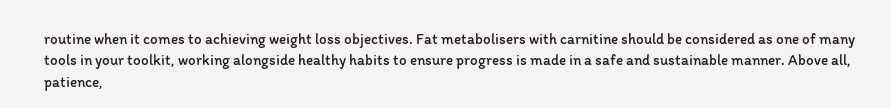routine when it comes to achieving weight loss objectives. Fat metabolisers with carnitine should be considered as one of many tools in your toolkit, working alongside healthy habits to ensure progress is made in a safe and sustainable manner. Above all, patience,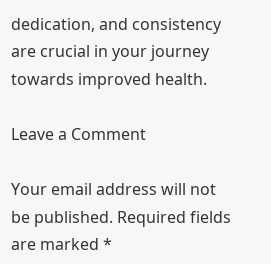dedication, and consistency are crucial in your journey towards improved health.

Leave a Comment

Your email address will not be published. Required fields are marked *